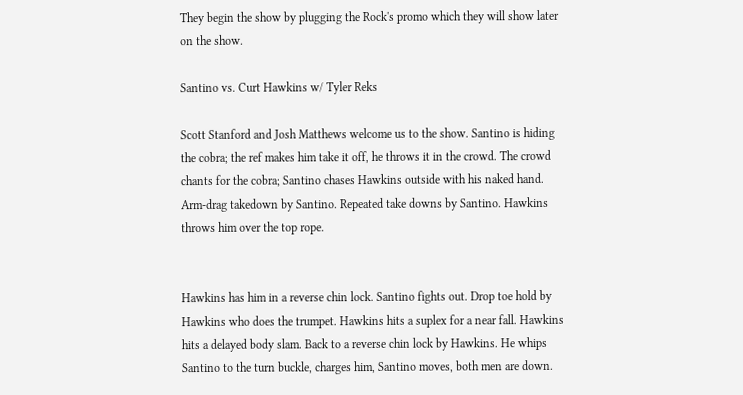They begin the show by plugging the Rock's promo which they will show later on the show.

Santino vs. Curt Hawkins w/ Tyler Reks

Scott Stanford and Josh Matthews welcome us to the show. Santino is hiding the cobra; the ref makes him take it off, he throws it in the crowd. The crowd chants for the cobra; Santino chases Hawkins outside with his naked hand. Arm-drag takedown by Santino. Repeated take downs by Santino. Hawkins throws him over the top rope.


Hawkins has him in a reverse chin lock. Santino fights out. Drop toe hold by Hawkins who does the trumpet. Hawkins hits a suplex for a near fall. Hawkins hits a delayed body slam. Back to a reverse chin lock by Hawkins. He whips Santino to the turn buckle, charges him, Santino moves, both men are down.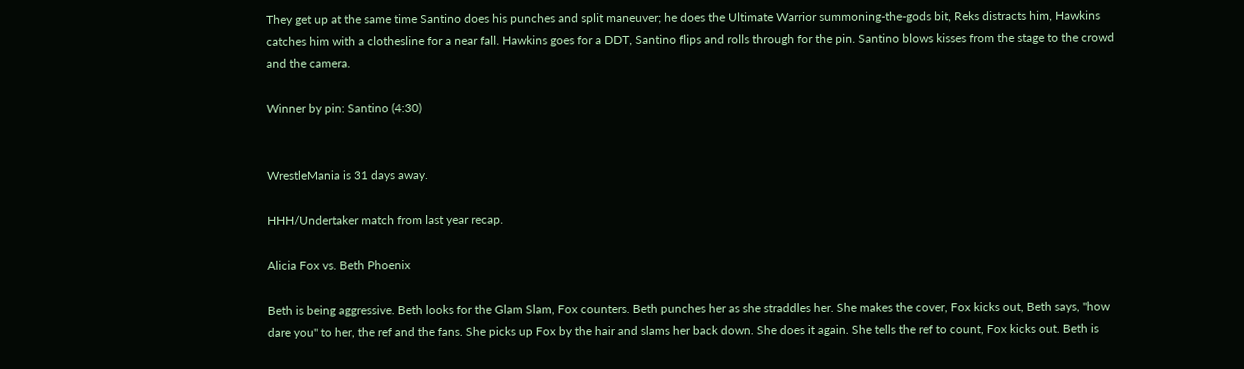They get up at the same time Santino does his punches and split maneuver; he does the Ultimate Warrior summoning-the-gods bit, Reks distracts him, Hawkins catches him with a clothesline for a near fall. Hawkins goes for a DDT, Santino flips and rolls through for the pin. Santino blows kisses from the stage to the crowd and the camera.

Winner by pin: Santino (4:30)


WrestleMania is 31 days away.

HHH/Undertaker match from last year recap.

Alicia Fox vs. Beth Phoenix

Beth is being aggressive. Beth looks for the Glam Slam, Fox counters. Beth punches her as she straddles her. She makes the cover, Fox kicks out, Beth says, "how dare you" to her, the ref and the fans. She picks up Fox by the hair and slams her back down. She does it again. She tells the ref to count, Fox kicks out. Beth is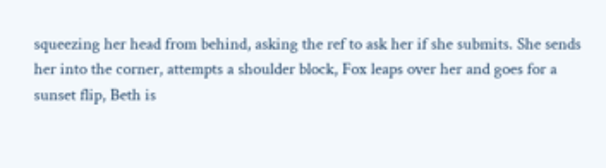squeezing her head from behind, asking the ref to ask her if she submits. She sends her into the corner, attempts a shoulder block, Fox leaps over her and goes for a sunset flip, Beth is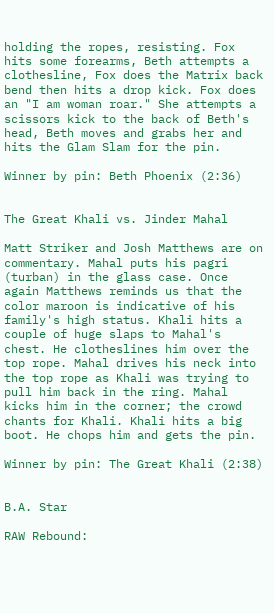holding the ropes, resisting. Fox hits some forearms, Beth attempts a clothesline, Fox does the Matrix back bend then hits a drop kick. Fox does an "I am woman roar." She attempts a scissors kick to the back of Beth's head, Beth moves and grabs her and hits the Glam Slam for the pin.

Winner by pin: Beth Phoenix (2:36)


The Great Khali vs. Jinder Mahal

Matt Striker and Josh Matthews are on commentary. Mahal puts his pagri (turban) in the glass case. Once again Matthews reminds us that the color maroon is indicative of his family's high status. Khali hits a couple of huge slaps to Mahal's chest. He clotheslines him over the top rope. Mahal drives his neck into the top rope as Khali was trying to pull him back in the ring. Mahal kicks him in the corner; the crowd chants for Khali. Khali hits a big boot. He chops him and gets the pin.

Winner by pin: The Great Khali (2:38)


B.A. Star

RAW Rebound: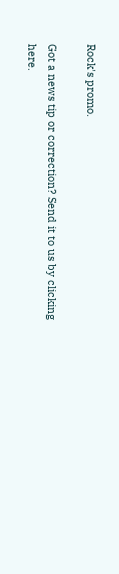Rock's promo.

Got a news tip or correction? Send it to us by clicking here.